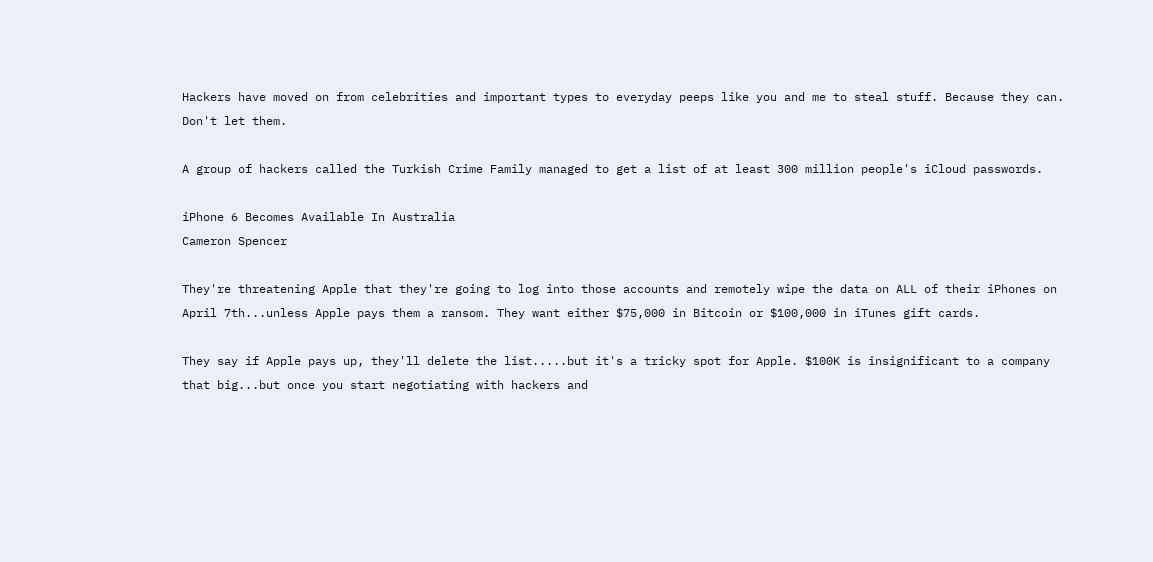Hackers have moved on from celebrities and important types to everyday peeps like you and me to steal stuff. Because they can. Don't let them.

A group of hackers called the Turkish Crime Family managed to get a list of at least 300 million people's iCloud passwords.

iPhone 6 Becomes Available In Australia
Cameron Spencer

They're threatening Apple that they're going to log into those accounts and remotely wipe the data on ALL of their iPhones on April 7th...unless Apple pays them a ransom. They want either $75,000 in Bitcoin or $100,000 in iTunes gift cards.

They say if Apple pays up, they'll delete the list.....but it's a tricky spot for Apple. $100K is insignificant to a company that big...but once you start negotiating with hackers and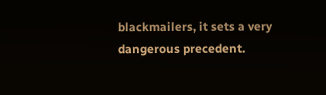blackmailers, it sets a very dangerous precedent.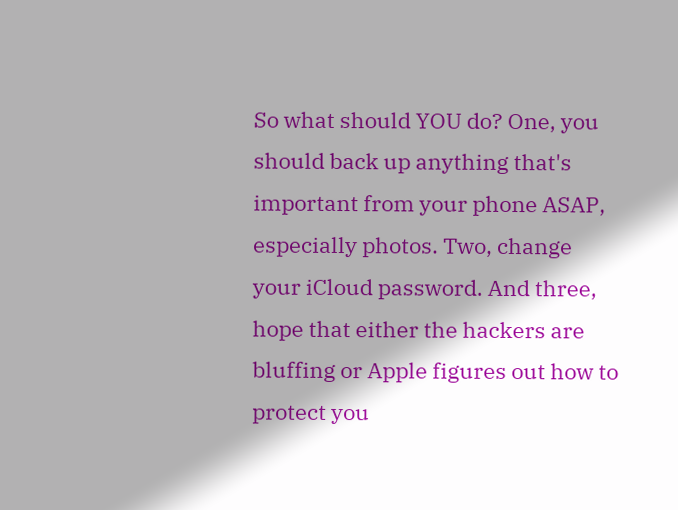So what should YOU do? One, you should back up anything that's important from your phone ASAP, especially photos. Two, change your iCloud password. And three, hope that either the hackers are bluffing or Apple figures out how to protect you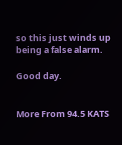so this just winds up being a false alarm.

Good day.


More From 94.5 KATS